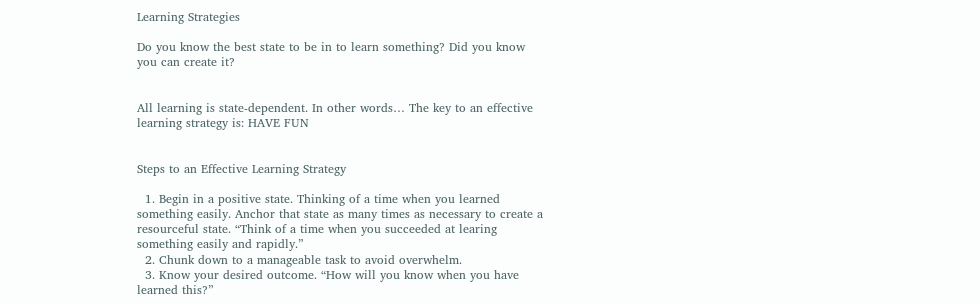Learning Strategies

Do you know the best state to be in to learn something? Did you know you can create it?


All learning is state-dependent. In other words… The key to an effective learning strategy is: HAVE FUN


Steps to an Effective Learning Strategy

  1. Begin in a positive state. Thinking of a time when you learned something easily. Anchor that state as many times as necessary to create a resourceful state. “Think of a time when you succeeded at learing something easily and rapidly.”
  2. Chunk down to a manageable task to avoid overwhelm.
  3. Know your desired outcome. “How will you know when you have learned this?”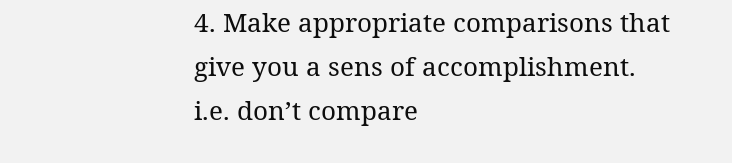4. Make appropriate comparisons that give you a sens of accomplishment. i.e. don’t compare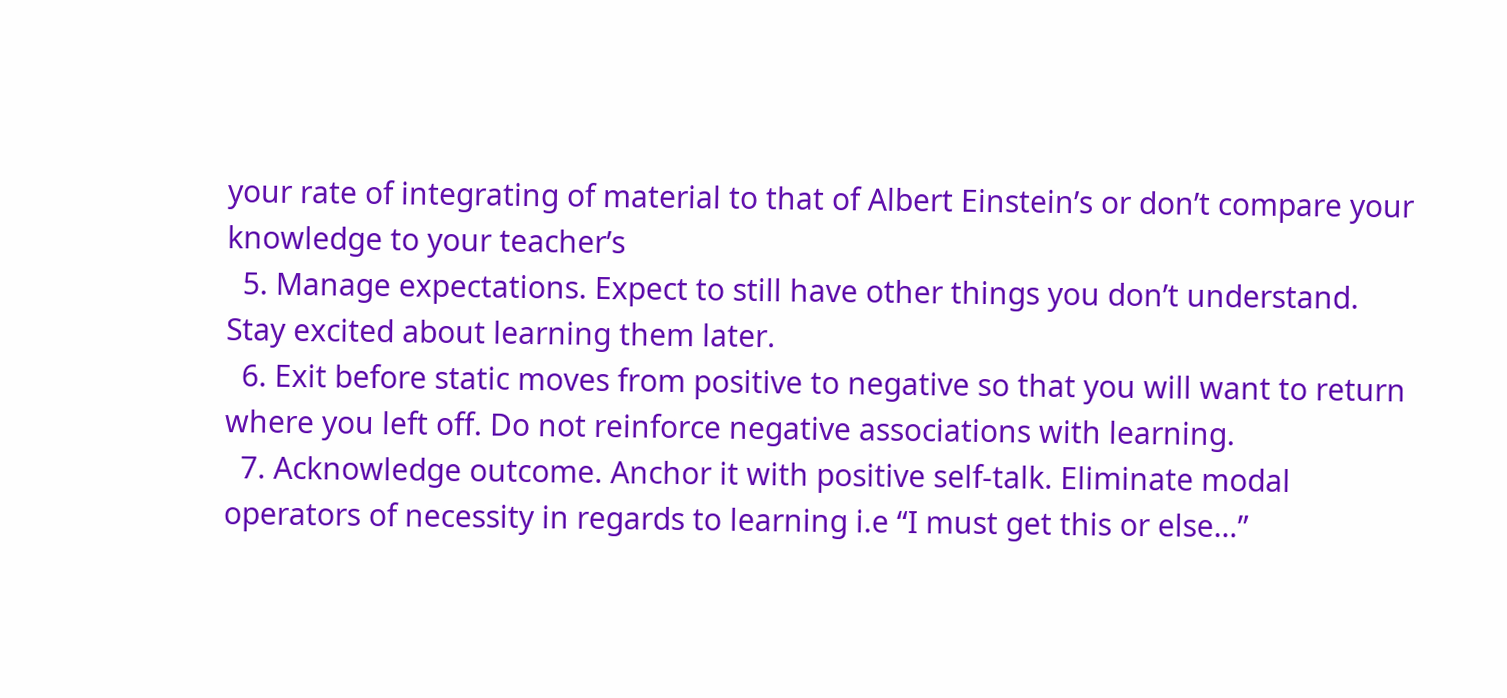your rate of integrating of material to that of Albert Einstein’s or don’t compare your knowledge to your teacher’s
  5. Manage expectations. Expect to still have other things you don’t understand. Stay excited about learning them later.
  6. Exit before static moves from positive to negative so that you will want to return where you left off. Do not reinforce negative associations with learning.
  7. Acknowledge outcome. Anchor it with positive self-talk. Eliminate modal operators of necessity in regards to learning i.e “I must get this or else…”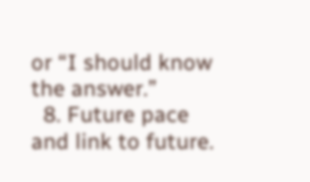or “I should know the answer.”
  8. Future pace and link to future.